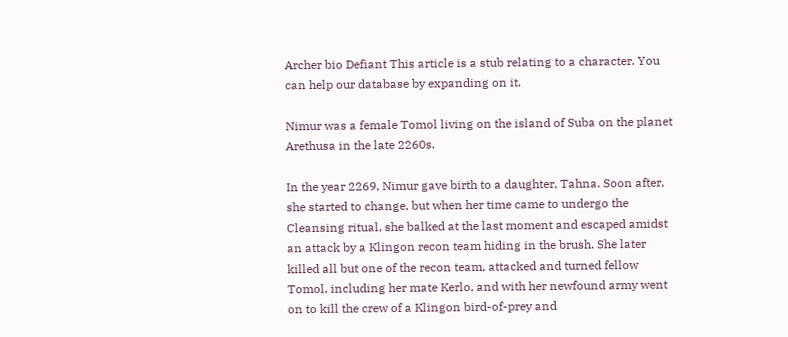Archer bio Defiant This article is a stub relating to a character. You can help our database by expanding on it.

Nimur was a female Tomol living on the island of Suba on the planet Arethusa in the late 2260s.

In the year 2269, Nimur gave birth to a daughter, Tahna. Soon after, she started to change, but when her time came to undergo the Cleansing ritual, she balked at the last moment and escaped amidst an attack by a Klingon recon team hiding in the brush. She later killed all but one of the recon team, attacked and turned fellow Tomol, including her mate Kerlo, and with her newfound army went on to kill the crew of a Klingon bird-of-prey and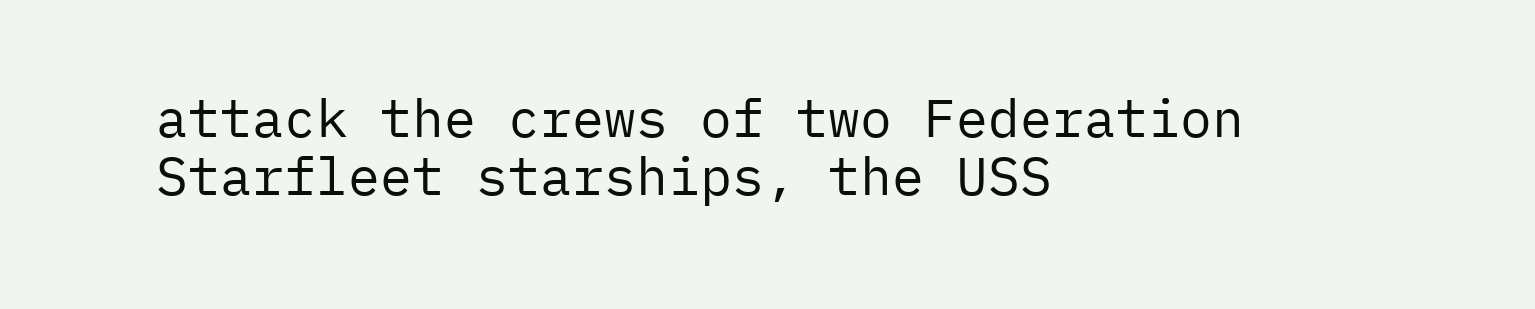attack the crews of two Federation Starfleet starships, the USS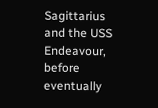Sagittarius and the USS Endeavour, before eventually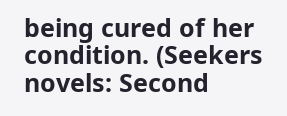being cured of her condition. (Seekers novels: Second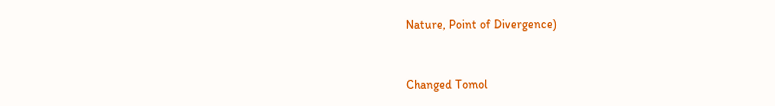Nature, Point of Divergence)


Changed Tomol